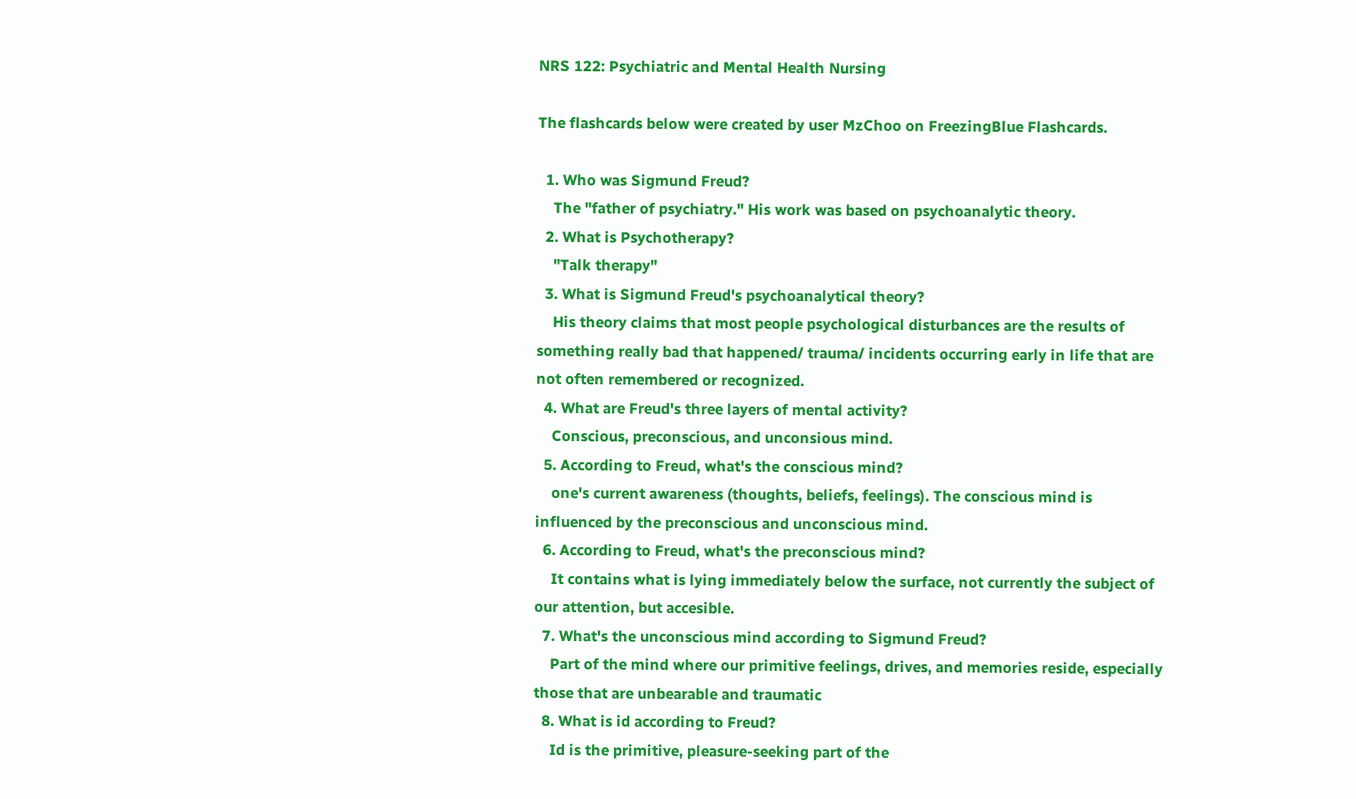NRS 122: Psychiatric and Mental Health Nursing

The flashcards below were created by user MzChoo on FreezingBlue Flashcards.

  1. Who was Sigmund Freud?
    The "father of psychiatry." His work was based on psychoanalytic theory.
  2. What is Psychotherapy?
    "Talk therapy"
  3. What is Sigmund Freud's psychoanalytical theory?
    His theory claims that most people psychological disturbances are the results of something really bad that happened/ trauma/ incidents occurring early in life that are not often remembered or recognized.
  4. What are Freud's three layers of mental activity?
    Conscious, preconscious, and unconsious mind.
  5. According to Freud, what's the conscious mind?
    one's current awareness (thoughts, beliefs, feelings). The conscious mind is influenced by the preconscious and unconscious mind.
  6. According to Freud, what's the preconscious mind?
    It contains what is lying immediately below the surface, not currently the subject of our attention, but accesible.
  7. What's the unconscious mind according to Sigmund Freud?
    Part of the mind where our primitive feelings, drives, and memories reside, especially those that are unbearable and traumatic
  8. What is id according to Freud?
    Id is the primitive, pleasure-seeking part of the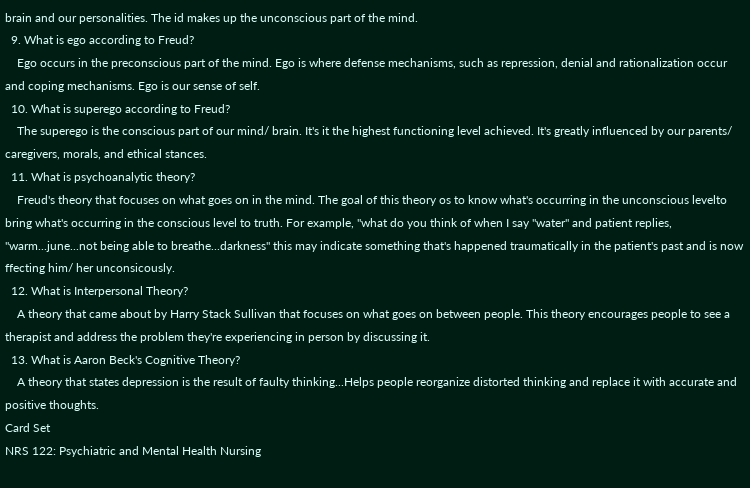brain and our personalities. The id makes up the unconscious part of the mind.
  9. What is ego according to Freud?
    Ego occurs in the preconscious part of the mind. Ego is where defense mechanisms, such as repression, denial and rationalization occur and coping mechanisms. Ego is our sense of self.
  10. What is superego according to Freud?
    The superego is the conscious part of our mind/ brain. It's it the highest functioning level achieved. It's greatly influenced by our parents/ caregivers, morals, and ethical stances.
  11. What is psychoanalytic theory?
    Freud's theory that focuses on what goes on in the mind. The goal of this theory os to know what's occurring in the unconscious levelto bring what's occurring in the conscious level to truth. For example, "what do you think of when I say "water" and patient replies, "warm...june...not being able to breathe...darkness" this may indicate something that's happened traumatically in the patient's past and is now ffecting him/ her unconsicously.
  12. What is Interpersonal Theory?
    A theory that came about by Harry Stack Sullivan that focuses on what goes on between people. This theory encourages people to see a therapist and address the problem they're experiencing in person by discussing it.
  13. What is Aaron Beck's Cognitive Theory?
    A theory that states depression is the result of faulty thinking...Helps people reorganize distorted thinking and replace it with accurate and positive thoughts.
Card Set
NRS 122: Psychiatric and Mental Health Nursing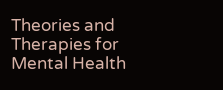Theories and Therapies for Mental Health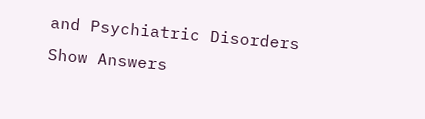and Psychiatric Disorders
Show Answers